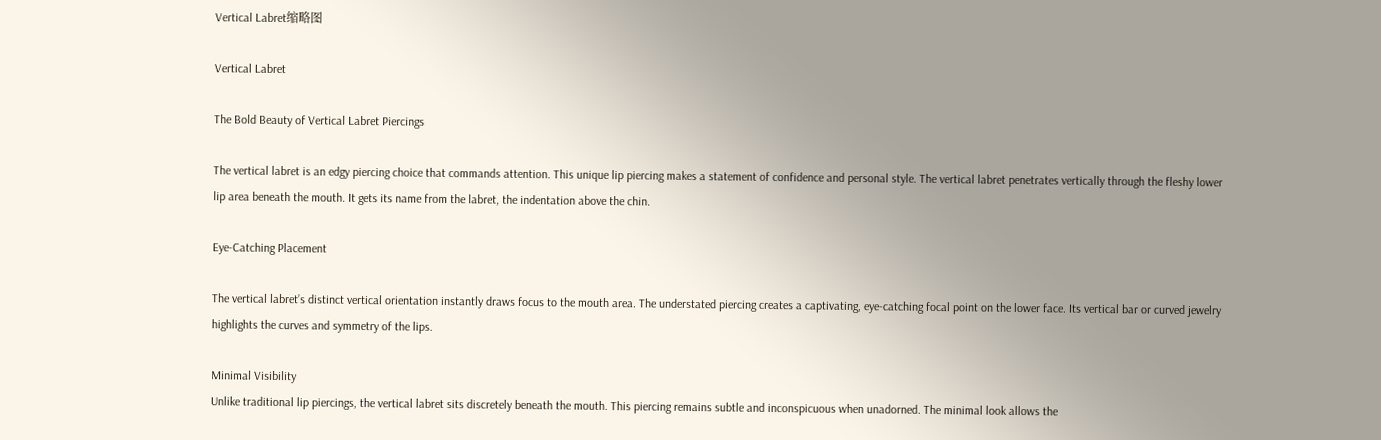Vertical Labret缩略图

Vertical Labret

The Bold Beauty of Vertical Labret Piercings

The vertical labret is an edgy piercing choice that commands attention. This unique lip piercing makes a statement of confidence and personal style. The vertical labret penetrates vertically through the fleshy lower lip area beneath the mouth. It gets its name from the labret, the indentation above the chin.

Eye-Catching Placement

The vertical labret’s distinct vertical orientation instantly draws focus to the mouth area. The understated piercing creates a captivating, eye-catching focal point on the lower face. Its vertical bar or curved jewelry highlights the curves and symmetry of the lips.

Minimal Visibility
Unlike traditional lip piercings, the vertical labret sits discretely beneath the mouth. This piercing remains subtle and inconspicuous when unadorned. The minimal look allows the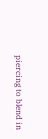piercing to blend in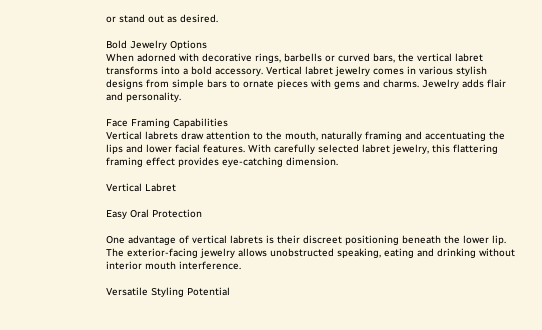or stand out as desired.

Bold Jewelry Options
When adorned with decorative rings, barbells or curved bars, the vertical labret transforms into a bold accessory. Vertical labret jewelry comes in various stylish designs from simple bars to ornate pieces with gems and charms. Jewelry adds flair and personality.

Face Framing Capabilities
Vertical labrets draw attention to the mouth, naturally framing and accentuating the lips and lower facial features. With carefully selected labret jewelry, this flattering framing effect provides eye-catching dimension.

Vertical Labret

Easy Oral Protection

One advantage of vertical labrets is their discreet positioning beneath the lower lip. The exterior-facing jewelry allows unobstructed speaking, eating and drinking without interior mouth interference.

Versatile Styling Potential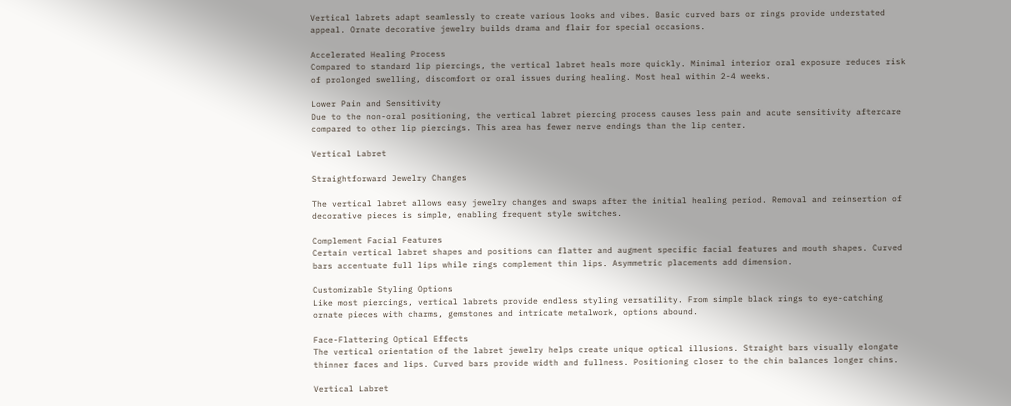Vertical labrets adapt seamlessly to create various looks and vibes. Basic curved bars or rings provide understated appeal. Ornate decorative jewelry builds drama and flair for special occasions.

Accelerated Healing Process
Compared to standard lip piercings, the vertical labret heals more quickly. Minimal interior oral exposure reduces risk of prolonged swelling, discomfort or oral issues during healing. Most heal within 2-4 weeks.

Lower Pain and Sensitivity
Due to the non-oral positioning, the vertical labret piercing process causes less pain and acute sensitivity aftercare compared to other lip piercings. This area has fewer nerve endings than the lip center.

Vertical Labret

Straightforward Jewelry Changes

The vertical labret allows easy jewelry changes and swaps after the initial healing period. Removal and reinsertion of decorative pieces is simple, enabling frequent style switches.

Complement Facial Features
Certain vertical labret shapes and positions can flatter and augment specific facial features and mouth shapes. Curved bars accentuate full lips while rings complement thin lips. Asymmetric placements add dimension.

Customizable Styling Options
Like most piercings, vertical labrets provide endless styling versatility. From simple black rings to eye-catching ornate pieces with charms, gemstones and intricate metalwork, options abound.

Face-Flattering Optical Effects
The vertical orientation of the labret jewelry helps create unique optical illusions. Straight bars visually elongate thinner faces and lips. Curved bars provide width and fullness. Positioning closer to the chin balances longer chins.

Vertical Labret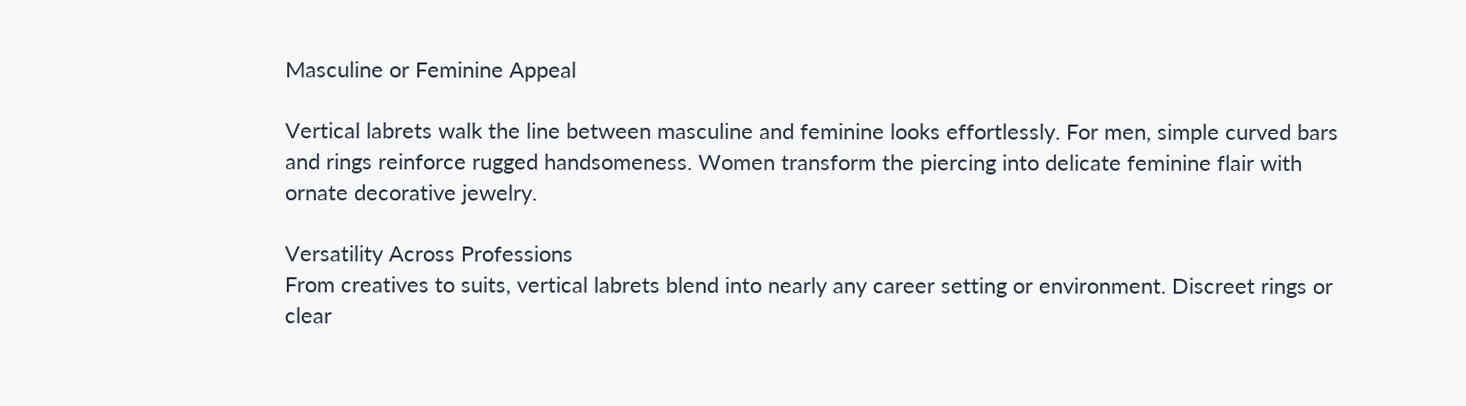Masculine or Feminine Appeal

Vertical labrets walk the line between masculine and feminine looks effortlessly. For men, simple curved bars and rings reinforce rugged handsomeness. Women transform the piercing into delicate feminine flair with ornate decorative jewelry.

Versatility Across Professions
From creatives to suits, vertical labrets blend into nearly any career setting or environment. Discreet rings or clear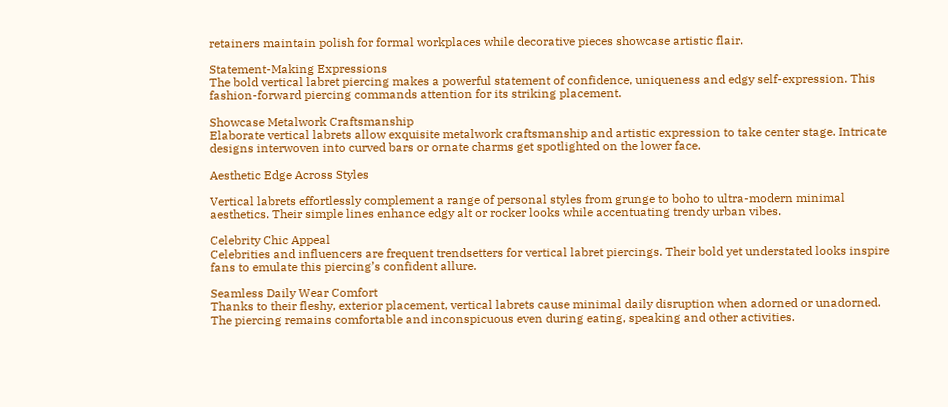retainers maintain polish for formal workplaces while decorative pieces showcase artistic flair.

Statement-Making Expressions
The bold vertical labret piercing makes a powerful statement of confidence, uniqueness and edgy self-expression. This fashion-forward piercing commands attention for its striking placement.

Showcase Metalwork Craftsmanship
Elaborate vertical labrets allow exquisite metalwork craftsmanship and artistic expression to take center stage. Intricate designs interwoven into curved bars or ornate charms get spotlighted on the lower face.

Aesthetic Edge Across Styles

Vertical labrets effortlessly complement a range of personal styles from grunge to boho to ultra-modern minimal aesthetics. Their simple lines enhance edgy alt or rocker looks while accentuating trendy urban vibes.

Celebrity Chic Appeal
Celebrities and influencers are frequent trendsetters for vertical labret piercings. Their bold yet understated looks inspire fans to emulate this piercing’s confident allure.

Seamless Daily Wear Comfort
Thanks to their fleshy, exterior placement, vertical labrets cause minimal daily disruption when adorned or unadorned. The piercing remains comfortable and inconspicuous even during eating, speaking and other activities.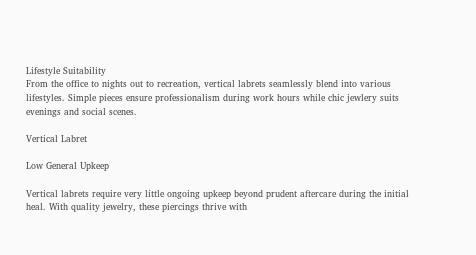Lifestyle Suitability
From the office to nights out to recreation, vertical labrets seamlessly blend into various lifestyles. Simple pieces ensure professionalism during work hours while chic jewlery suits evenings and social scenes.

Vertical Labret

Low General Upkeep

Vertical labrets require very little ongoing upkeep beyond prudent aftercare during the initial heal. With quality jewelry, these piercings thrive with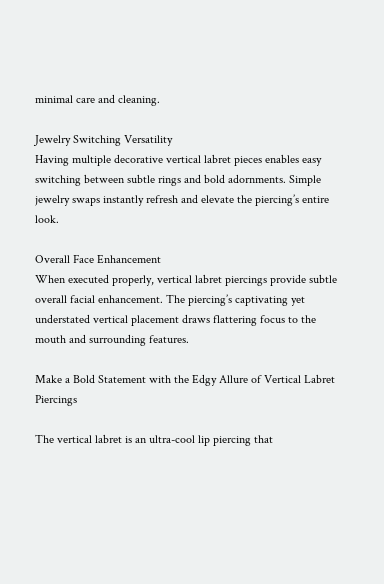minimal care and cleaning.

Jewelry Switching Versatility
Having multiple decorative vertical labret pieces enables easy switching between subtle rings and bold adornments. Simple jewelry swaps instantly refresh and elevate the piercing’s entire look.

Overall Face Enhancement
When executed properly, vertical labret piercings provide subtle overall facial enhancement. The piercing’s captivating yet understated vertical placement draws flattering focus to the mouth and surrounding features.

Make a Bold Statement with the Edgy Allure of Vertical Labret Piercings

The vertical labret is an ultra-cool lip piercing that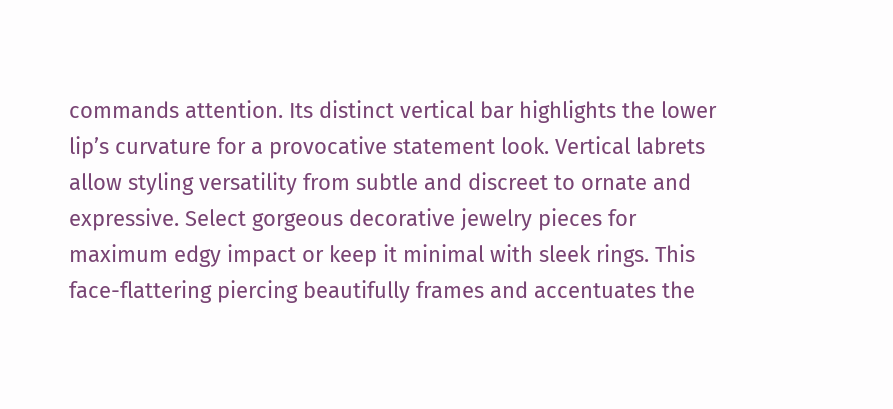commands attention. Its distinct vertical bar highlights the lower lip’s curvature for a provocative statement look. Vertical labrets allow styling versatility from subtle and discreet to ornate and expressive. Select gorgeous decorative jewelry pieces for maximum edgy impact or keep it minimal with sleek rings. This face-flattering piercing beautifully frames and accentuates the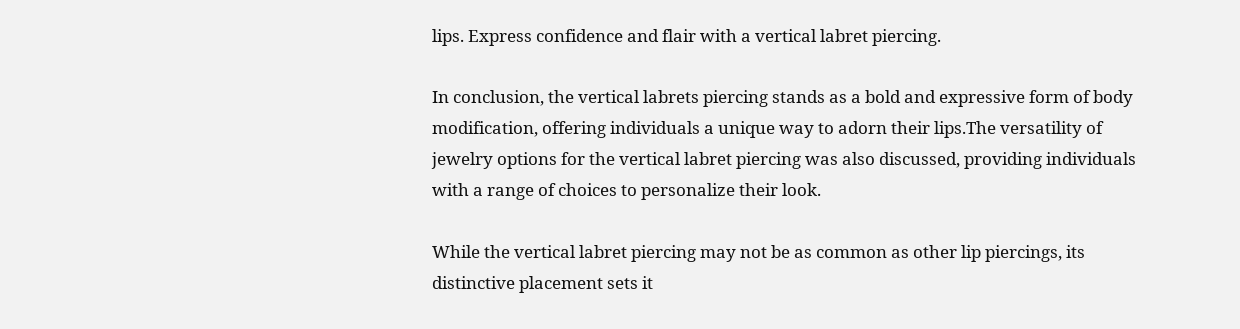lips. Express confidence and flair with a vertical labret piercing.

In conclusion, the vertical labrets piercing stands as a bold and expressive form of body modification, offering individuals a unique way to adorn their lips.The versatility of jewelry options for the vertical labret piercing was also discussed, providing individuals with a range of choices to personalize their look.

While the vertical labret piercing may not be as common as other lip piercings, its distinctive placement sets it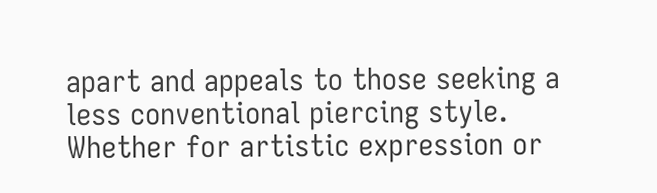apart and appeals to those seeking a less conventional piercing style. Whether for artistic expression or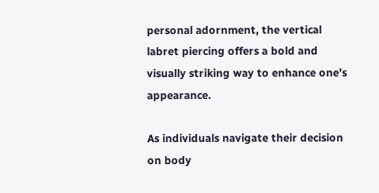personal adornment, the vertical labret piercing offers a bold and visually striking way to enhance one’s appearance.

As individuals navigate their decision on body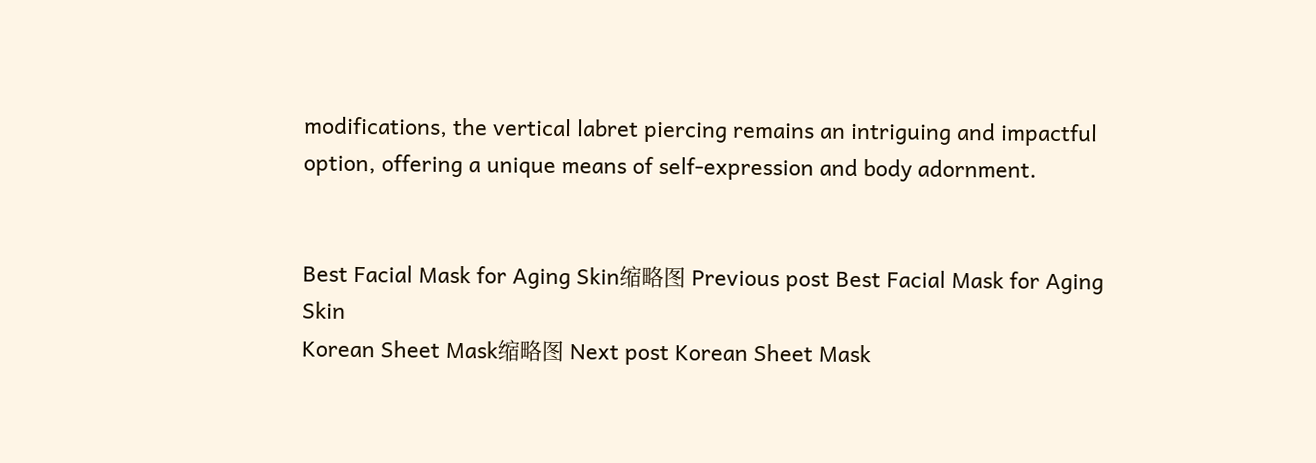modifications, the vertical labret piercing remains an intriguing and impactful option, offering a unique means of self-expression and body adornment.


Best Facial Mask for Aging Skin缩略图 Previous post Best Facial Mask for Aging Skin
Korean Sheet Mask缩略图 Next post Korean Sheet Mask